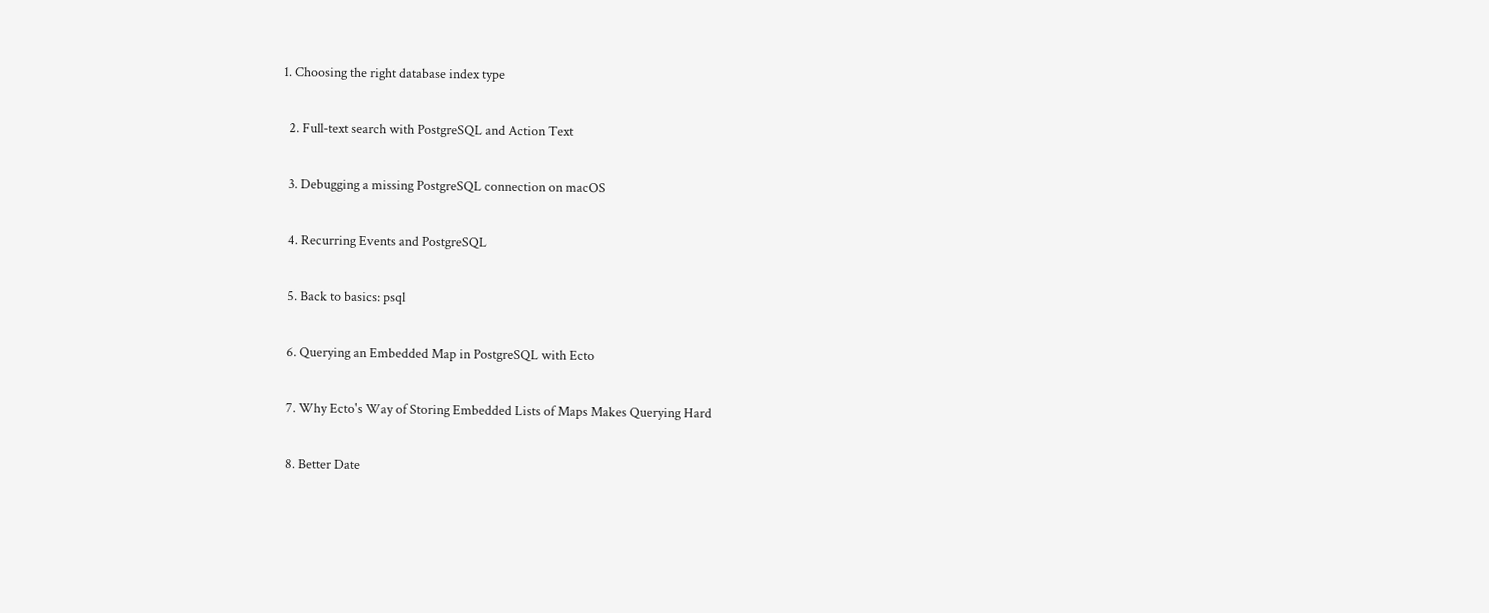1. Choosing the right database index type

  2. Full-text search with PostgreSQL and Action Text

  3. Debugging a missing PostgreSQL connection on macOS

  4. Recurring Events and PostgreSQL

  5. Back to basics: psql

  6. Querying an Embedded Map in PostgreSQL with Ecto

  7. Why Ecto's Way of Storing Embedded Lists of Maps Makes Querying Hard

  8. Better Date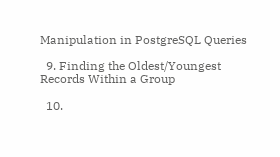Manipulation in PostgreSQL Queries

  9. Finding the Oldest/Youngest Records Within a Group

  10.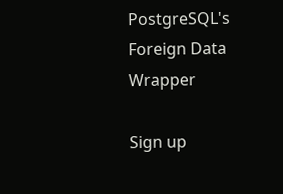PostgreSQL's Foreign Data Wrapper

Sign up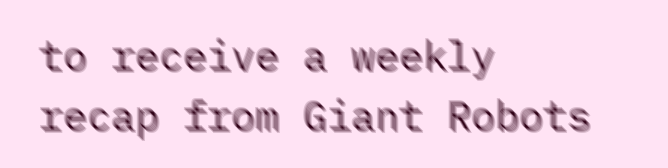to receive a weekly recap from Giant Robots